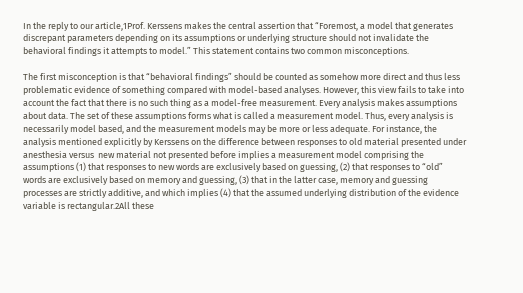In the reply to our article,1Prof. Kerssens makes the central assertion that “Foremost, a model that generates discrepant parameters depending on its assumptions or underlying structure should not invalidate the behavioral findings it attempts to model.” This statement contains two common misconceptions.

The first misconception is that “behavioral findings” should be counted as somehow more direct and thus less problematic evidence of something compared with model-based analyses. However, this view fails to take into account the fact that there is no such thing as a model-free measurement. Every analysis makes assumptions about data. The set of these assumptions forms what is called a measurement model. Thus, every analysis is necessarily model based, and the measurement models may be more or less adequate. For instance, the analysis mentioned explicitly by Kerssens on the difference between responses to old material presented under anesthesia versus  new material not presented before implies a measurement model comprising the assumptions (1) that responses to new words are exclusively based on guessing, (2) that responses to “old” words are exclusively based on memory and guessing, (3) that in the latter case, memory and guessing processes are strictly additive, and which implies (4) that the assumed underlying distribution of the evidence variable is rectangular.2All these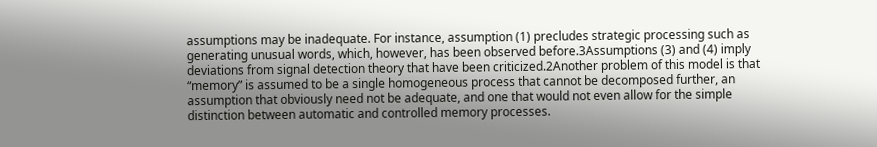assumptions may be inadequate. For instance, assumption (1) precludes strategic processing such as generating unusual words, which, however, has been observed before.3Assumptions (3) and (4) imply deviations from signal detection theory that have been criticized.2Another problem of this model is that “memory” is assumed to be a single homogeneous process that cannot be decomposed further, an assumption that obviously need not be adequate, and one that would not even allow for the simple distinction between automatic and controlled memory processes.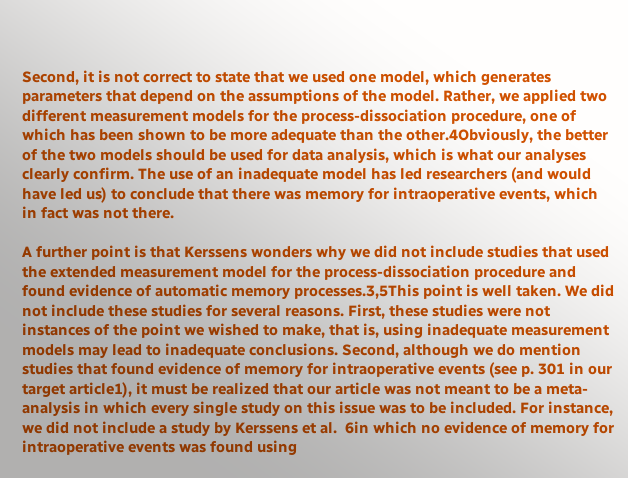Second, it is not correct to state that we used one model, which generates parameters that depend on the assumptions of the model. Rather, we applied two different measurement models for the process-dissociation procedure, one of which has been shown to be more adequate than the other.4Obviously, the better of the two models should be used for data analysis, which is what our analyses clearly confirm. The use of an inadequate model has led researchers (and would have led us) to conclude that there was memory for intraoperative events, which in fact was not there.

A further point is that Kerssens wonders why we did not include studies that used the extended measurement model for the process-dissociation procedure and found evidence of automatic memory processes.3,5This point is well taken. We did not include these studies for several reasons. First, these studies were not instances of the point we wished to make, that is, using inadequate measurement models may lead to inadequate conclusions. Second, although we do mention studies that found evidence of memory for intraoperative events (see p. 301 in our target article1), it must be realized that our article was not meant to be a meta-analysis in which every single study on this issue was to be included. For instance, we did not include a study by Kerssens et al.  6in which no evidence of memory for intraoperative events was found using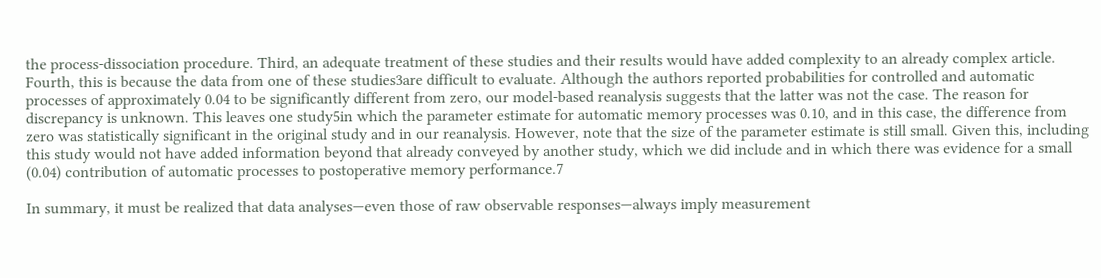the process-dissociation procedure. Third, an adequate treatment of these studies and their results would have added complexity to an already complex article. Fourth, this is because the data from one of these studies3are difficult to evaluate. Although the authors reported probabilities for controlled and automatic processes of approximately 0.04 to be significantly different from zero, our model-based reanalysis suggests that the latter was not the case. The reason for discrepancy is unknown. This leaves one study5in which the parameter estimate for automatic memory processes was 0.10, and in this case, the difference from zero was statistically significant in the original study and in our reanalysis. However, note that the size of the parameter estimate is still small. Given this, including this study would not have added information beyond that already conveyed by another study, which we did include and in which there was evidence for a small (0.04) contribution of automatic processes to postoperative memory performance.7

In summary, it must be realized that data analyses—even those of raw observable responses—always imply measurement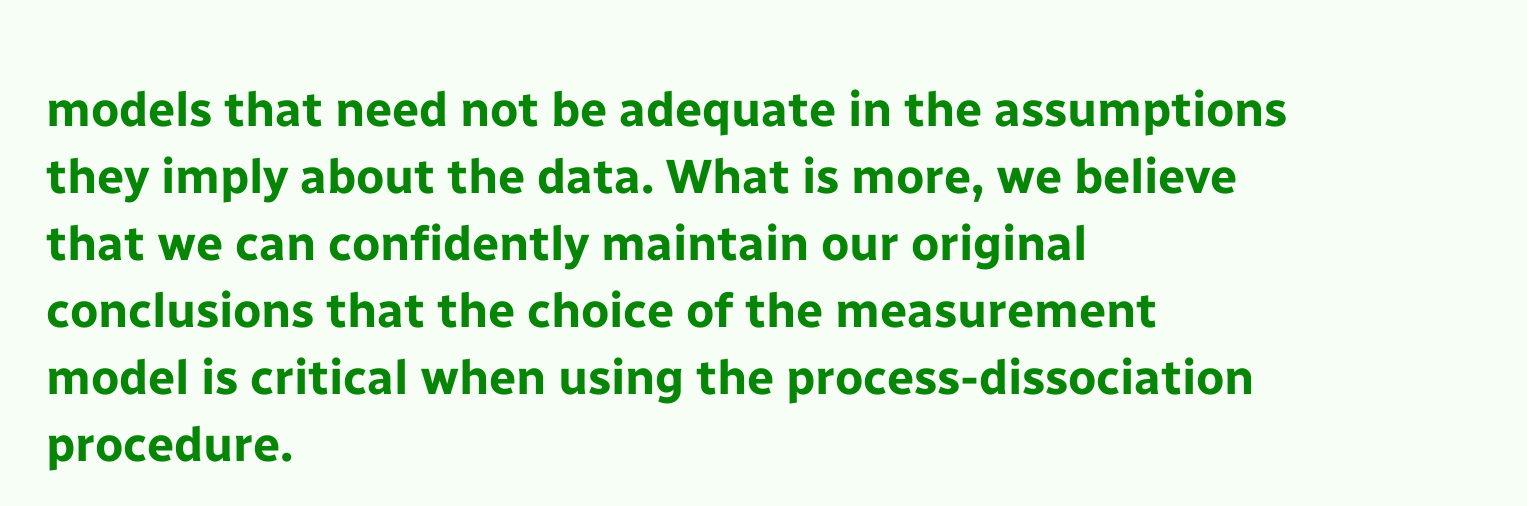models that need not be adequate in the assumptions they imply about the data. What is more, we believe that we can confidently maintain our original conclusions that the choice of the measurement model is critical when using the process-dissociation procedure.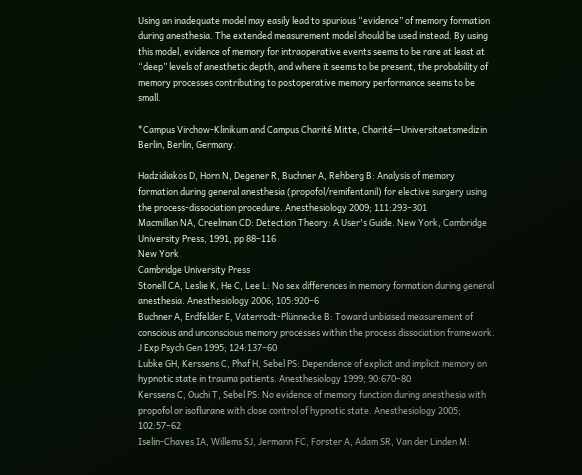Using an inadequate model may easily lead to spurious “evidence” of memory formation during anesthesia. The extended measurement model should be used instead. By using this model, evidence of memory for intraoperative events seems to be rare at least at “deep” levels of anesthetic depth, and where it seems to be present, the probability of memory processes contributing to postoperative memory performance seems to be small.

*Campus Virchow-Klinikum and Campus Charité Mitte, Charité—Universitaetsmedizin Berlin, Berlin, Germany.

Hadzidiakos D, Horn N, Degener R, Buchner A, Rehberg B: Analysis of memory formation during general anesthesia (propofol/remifentanil) for elective surgery using the process-dissociation procedure. Anesthesiology 2009; 111:293–301
Macmillan NA, Creelman CD: Detection Theory: A User's Guide. New York, Cambridge University Press, 1991, pp 88–116
New York
Cambridge University Press
Stonell CA, Leslie K, He C, Lee L: No sex differences in memory formation during general anesthesia. Anesthesiology 2006; 105:920–6
Buchner A, Erdfelder E, Vaterrodt-Plünnecke B: Toward unbiased measurement of conscious and unconscious memory processes within the process dissociation framework. J Exp Psych Gen 1995; 124:137–60
Lubke GH, Kerssens C, Phaf H, Sebel PS: Dependence of explicit and implicit memory on hypnotic state in trauma patients. Anesthesiology 1999; 90:670–80
Kerssens C, Ouchi T, Sebel PS: No evidence of memory function during anesthesia with propofol or isoflurane with close control of hypnotic state. Anesthesiology 2005; 102:57–62
Iselin-Chaves IA, Willems SJ, Jermann FC, Forster A, Adam SR, Van der Linden M: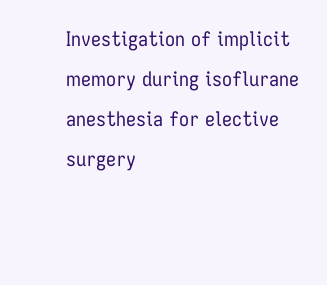Investigation of implicit memory during isoflurane anesthesia for elective surgery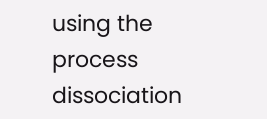using the process dissociation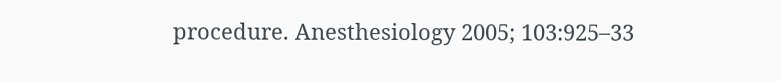procedure. Anesthesiology 2005; 103:925–33